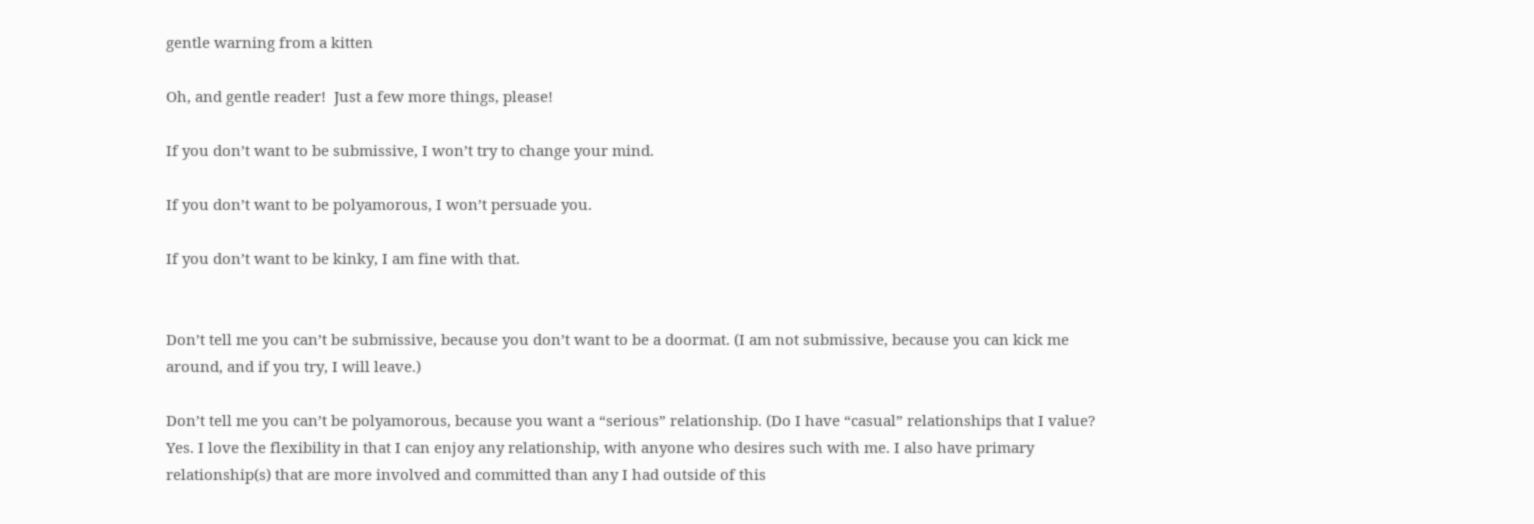gentle warning from a kitten

Oh, and gentle reader!  Just a few more things, please!

If you don’t want to be submissive, I won’t try to change your mind.

If you don’t want to be polyamorous, I won’t persuade you.

If you don’t want to be kinky, I am fine with that.


Don’t tell me you can’t be submissive, because you don’t want to be a doormat. (I am not submissive, because you can kick me around, and if you try, I will leave.)

Don’t tell me you can’t be polyamorous, because you want a “serious” relationship. (Do I have “casual” relationships that I value? Yes. I love the flexibility in that I can enjoy any relationship, with anyone who desires such with me. I also have primary relationship(s) that are more involved and committed than any I had outside of this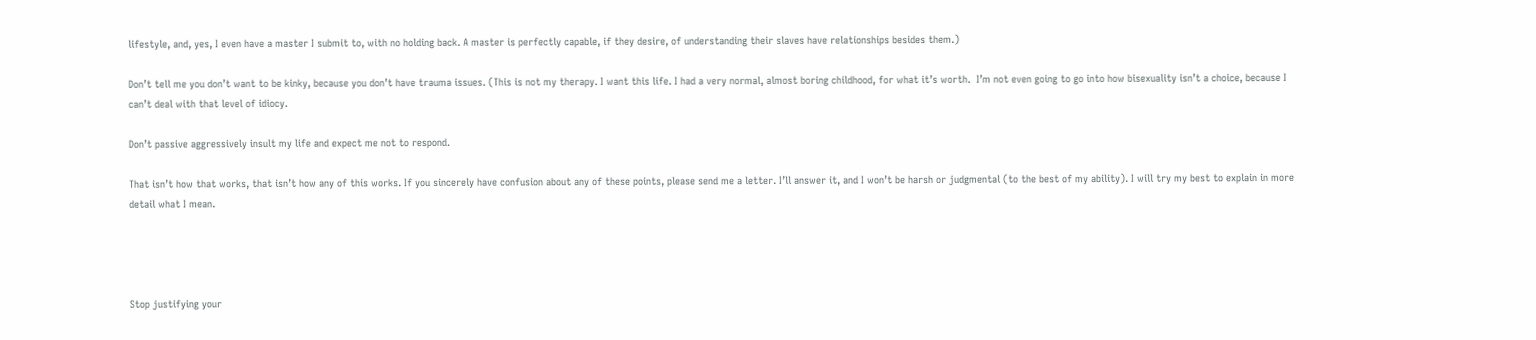lifestyle, and, yes, I even have a master I submit to, with no holding back. A master is perfectly capable, if they desire, of understanding their slaves have relationships besides them.)

Don’t tell me you don’t want to be kinky, because you don’t have trauma issues. (This is not my therapy. I want this life. I had a very normal, almost boring childhood, for what it’s worth.  I’m not even going to go into how bisexuality isn’t a choice, because I can’t deal with that level of idiocy.

Don’t passive aggressively insult my life and expect me not to respond.

That isn’t how that works, that isn’t how any of this works. If you sincerely have confusion about any of these points, please send me a letter. I’ll answer it, and I won’t be harsh or judgmental (to the best of my ability). I will try my best to explain in more detail what I mean.




Stop justifying your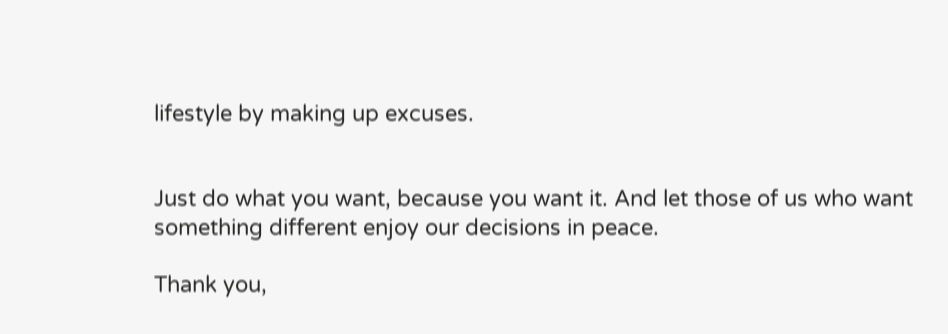lifestyle by making up excuses.


Just do what you want, because you want it. And let those of us who want something different enjoy our decisions in peace.

Thank you,